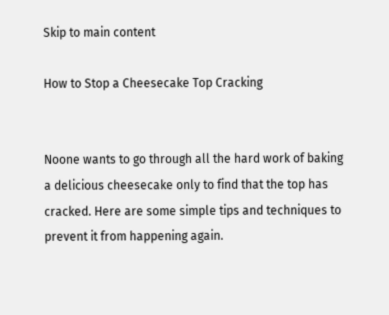Skip to main content

How to Stop a Cheesecake Top Cracking


Noone wants to go through all the hard work of baking a delicious cheesecake only to find that the top has cracked. Here are some simple tips and techniques to prevent it from happening again.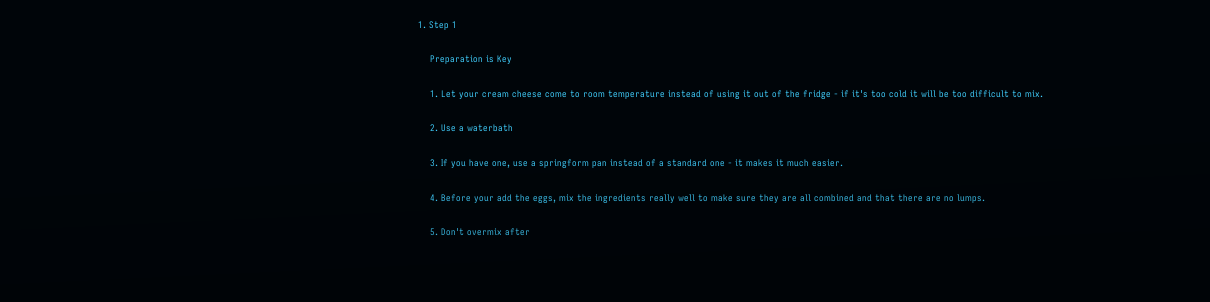1. Step 1

    Preparation is Key

    1. Let your cream cheese come to room temperature instead of using it out of the fridge - if it's too cold it will be too difficult to mix.

    2. Use a waterbath

    3. If you have one, use a springform pan instead of a standard one - it makes it much easier.

    4. Before your add the eggs, mix the ingredients really well to make sure they are all combined and that there are no lumps.

    5. Don't overmix after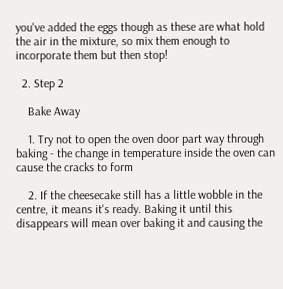you've added the eggs though as these are what hold the air in the mixture, so mix them enough to incorporate them but then stop!

  2. Step 2

    Bake Away

    1. Try not to open the oven door part way through baking - the change in temperature inside the oven can cause the cracks to form

    2. If the cheesecake still has a little wobble in the centre, it means it's ready. Baking it until this disappears will mean over baking it and causing the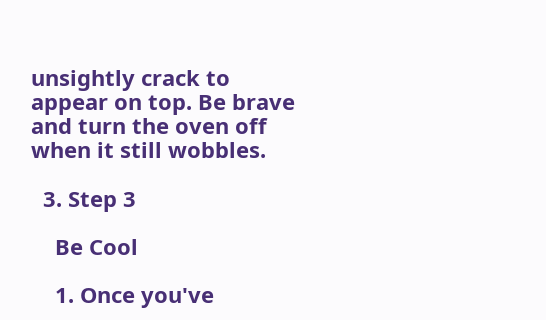unsightly crack to appear on top. Be brave and turn the oven off when it still wobbles.

  3. Step 3

    Be Cool

    1. Once you've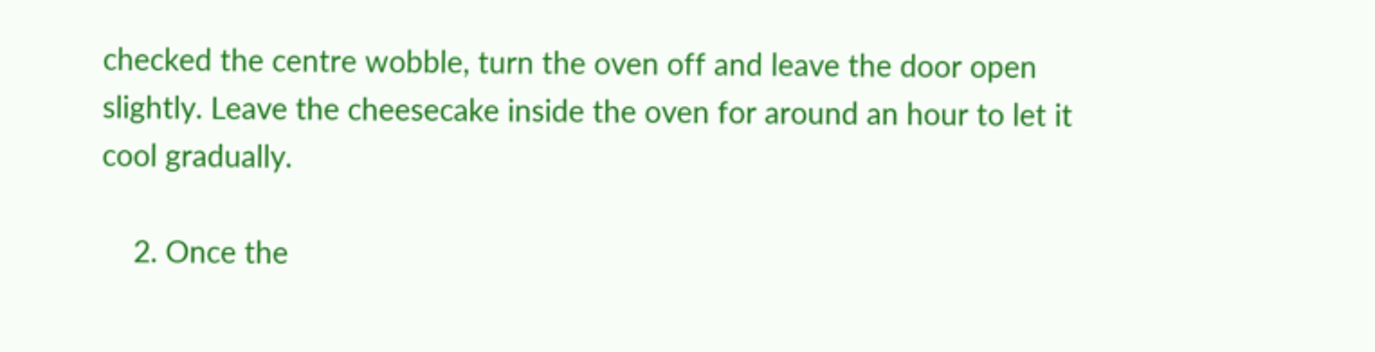checked the centre wobble, turn the oven off and leave the door open slightly. Leave the cheesecake inside the oven for around an hour to let it cool gradually.

    2. Once the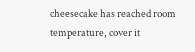cheesecake has reached room temperature, cover it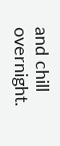and chill overnight.